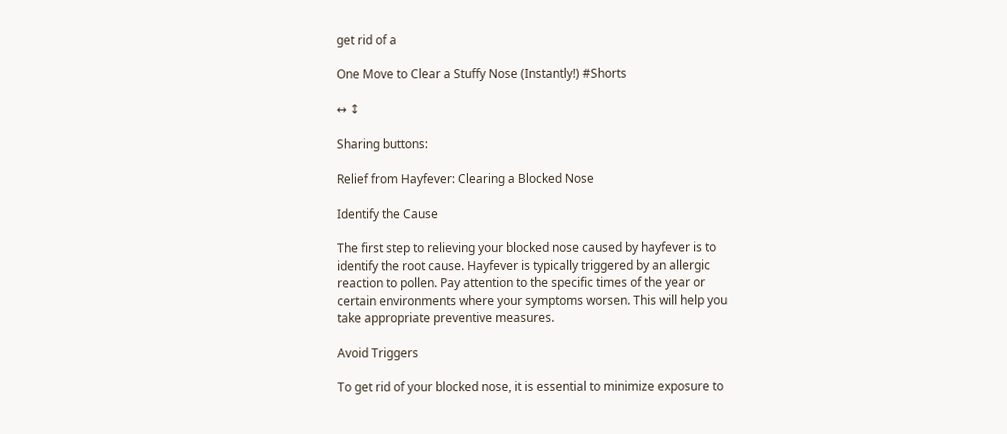get rid of a

One Move to Clear a Stuffy Nose (Instantly!) #Shorts

↔ ↕

Sharing buttons:

Relief from Hayfever: Clearing a Blocked Nose

Identify the Cause

The first step to relieving your blocked nose caused by hayfever is to identify the root cause. Hayfever is typically triggered by an allergic reaction to pollen. Pay attention to the specific times of the year or certain environments where your symptoms worsen. This will help you take appropriate preventive measures.

Avoid Triggers

To get rid of your blocked nose, it is essential to minimize exposure to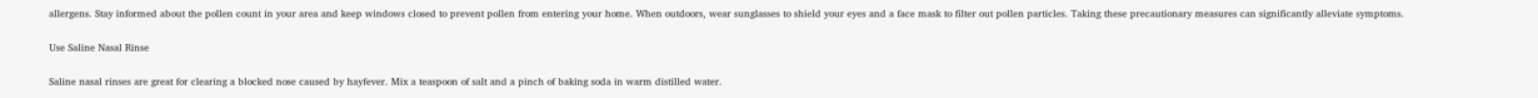allergens. Stay informed about the pollen count in your area and keep windows closed to prevent pollen from entering your home. When outdoors, wear sunglasses to shield your eyes and a face mask to filter out pollen particles. Taking these precautionary measures can significantly alleviate symptoms.

Use Saline Nasal Rinse

Saline nasal rinses are great for clearing a blocked nose caused by hayfever. Mix a teaspoon of salt and a pinch of baking soda in warm distilled water.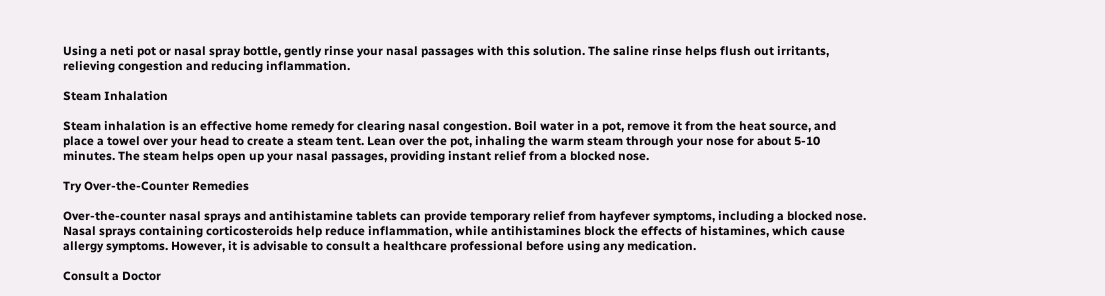Using a neti pot or nasal spray bottle, gently rinse your nasal passages with this solution. The saline rinse helps flush out irritants, relieving congestion and reducing inflammation.

Steam Inhalation

Steam inhalation is an effective home remedy for clearing nasal congestion. Boil water in a pot, remove it from the heat source, and place a towel over your head to create a steam tent. Lean over the pot, inhaling the warm steam through your nose for about 5-10 minutes. The steam helps open up your nasal passages, providing instant relief from a blocked nose.

Try Over-the-Counter Remedies

Over-the-counter nasal sprays and antihistamine tablets can provide temporary relief from hayfever symptoms, including a blocked nose. Nasal sprays containing corticosteroids help reduce inflammation, while antihistamines block the effects of histamines, which cause allergy symptoms. However, it is advisable to consult a healthcare professional before using any medication.

Consult a Doctor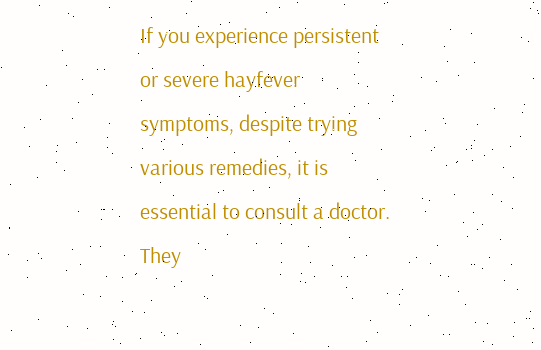If you experience persistent or severe hayfever symptoms, despite trying various remedies, it is essential to consult a doctor. They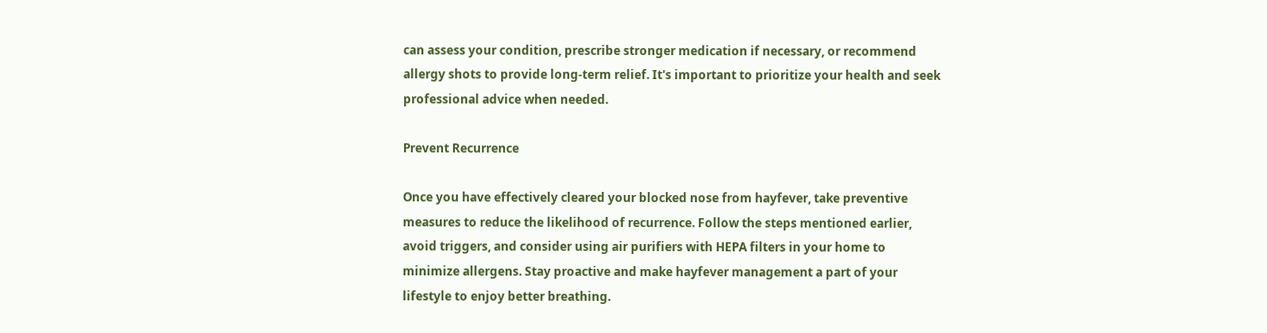can assess your condition, prescribe stronger medication if necessary, or recommend allergy shots to provide long-term relief. It's important to prioritize your health and seek professional advice when needed.

Prevent Recurrence

Once you have effectively cleared your blocked nose from hayfever, take preventive measures to reduce the likelihood of recurrence. Follow the steps mentioned earlier, avoid triggers, and consider using air purifiers with HEPA filters in your home to minimize allergens. Stay proactive and make hayfever management a part of your lifestyle to enjoy better breathing.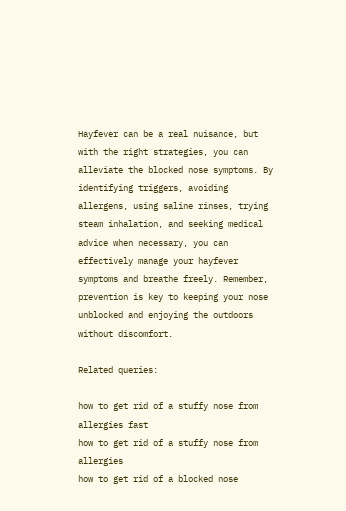Hayfever can be a real nuisance, but with the right strategies, you can alleviate the blocked nose symptoms. By identifying triggers, avoiding allergens, using saline rinses, trying steam inhalation, and seeking medical advice when necessary, you can effectively manage your hayfever symptoms and breathe freely. Remember, prevention is key to keeping your nose unblocked and enjoying the outdoors without discomfort.

Related queries:

how to get rid of a stuffy nose from allergies fast
how to get rid of a stuffy nose from allergies
how to get rid of a blocked nose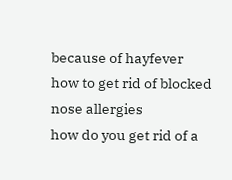because of hayfever
how to get rid of blocked nose allergies
how do you get rid of a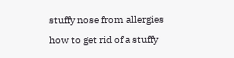stuffy nose from allergies
how to get rid of a stuffy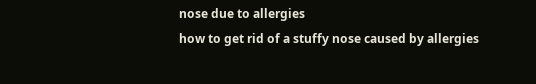nose due to allergies
how to get rid of a stuffy nose caused by allergies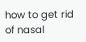how to get rid of nasal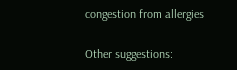congestion from allergies

Other suggestions: